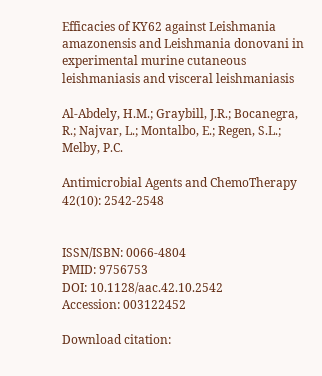Efficacies of KY62 against Leishmania amazonensis and Leishmania donovani in experimental murine cutaneous leishmaniasis and visceral leishmaniasis

Al-Abdely, H.M.; Graybill, J.R.; Bocanegra, R.; Najvar, L.; Montalbo, E.; Regen, S.L.; Melby, P.C.

Antimicrobial Agents and ChemoTherapy 42(10): 2542-2548


ISSN/ISBN: 0066-4804
PMID: 9756753
DOI: 10.1128/aac.42.10.2542
Accession: 003122452

Download citation: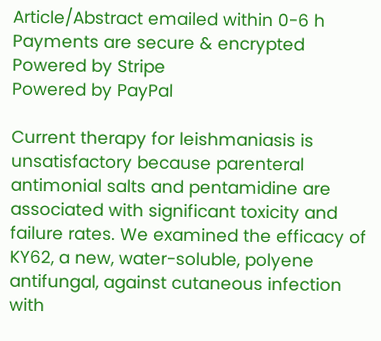Article/Abstract emailed within 0-6 h
Payments are secure & encrypted
Powered by Stripe
Powered by PayPal

Current therapy for leishmaniasis is unsatisfactory because parenteral antimonial salts and pentamidine are associated with significant toxicity and failure rates. We examined the efficacy of KY62, a new, water-soluble, polyene antifungal, against cutaneous infection with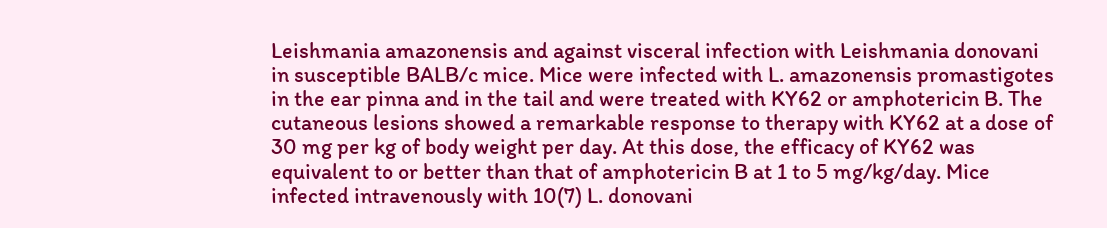Leishmania amazonensis and against visceral infection with Leishmania donovani in susceptible BALB/c mice. Mice were infected with L. amazonensis promastigotes in the ear pinna and in the tail and were treated with KY62 or amphotericin B. The cutaneous lesions showed a remarkable response to therapy with KY62 at a dose of 30 mg per kg of body weight per day. At this dose, the efficacy of KY62 was equivalent to or better than that of amphotericin B at 1 to 5 mg/kg/day. Mice infected intravenously with 10(7) L. donovani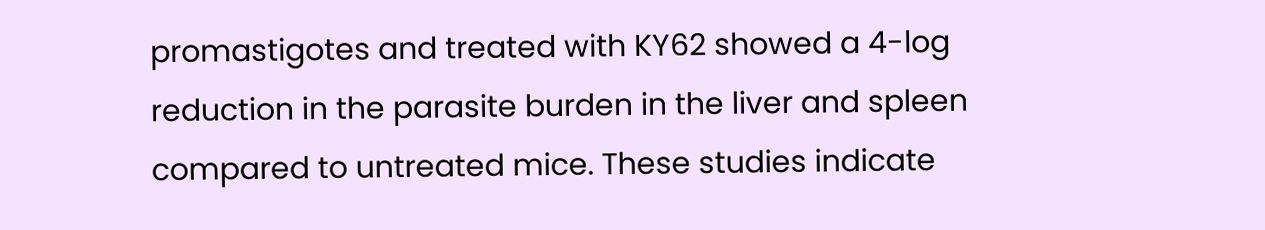promastigotes and treated with KY62 showed a 4-log reduction in the parasite burden in the liver and spleen compared to untreated mice. These studies indicate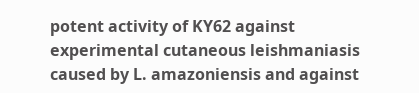potent activity of KY62 against experimental cutaneous leishmaniasis caused by L. amazoniensis and against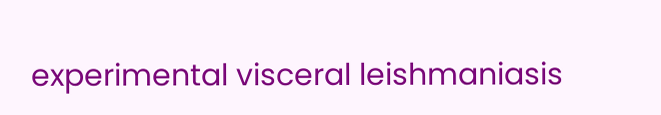experimental visceral leishmaniasis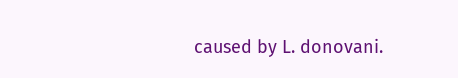caused by L. donovani.